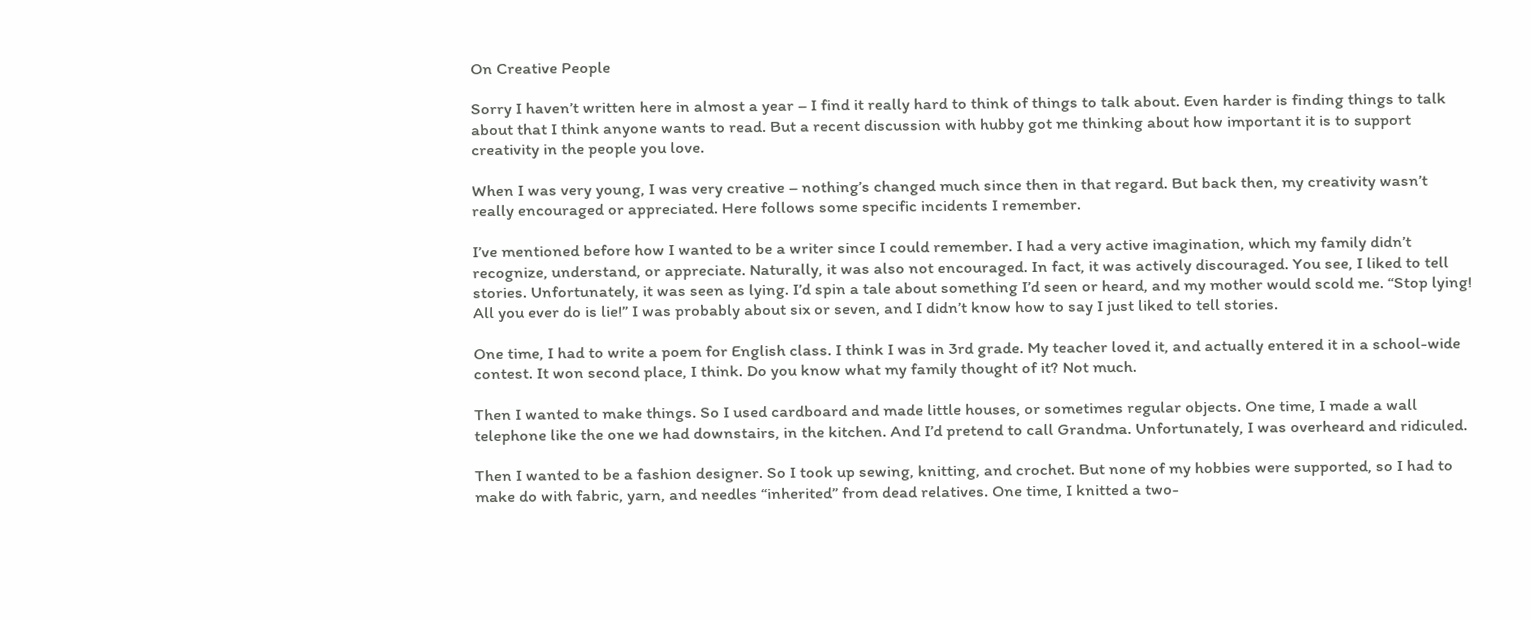On Creative People

Sorry I haven’t written here in almost a year – I find it really hard to think of things to talk about. Even harder is finding things to talk about that I think anyone wants to read. But a recent discussion with hubby got me thinking about how important it is to support creativity in the people you love.

When I was very young, I was very creative – nothing’s changed much since then in that regard. But back then, my creativity wasn’t really encouraged or appreciated. Here follows some specific incidents I remember.

I’ve mentioned before how I wanted to be a writer since I could remember. I had a very active imagination, which my family didn’t recognize, understand, or appreciate. Naturally, it was also not encouraged. In fact, it was actively discouraged. You see, I liked to tell stories. Unfortunately, it was seen as lying. I’d spin a tale about something I’d seen or heard, and my mother would scold me. “Stop lying! All you ever do is lie!” I was probably about six or seven, and I didn’t know how to say I just liked to tell stories.

One time, I had to write a poem for English class. I think I was in 3rd grade. My teacher loved it, and actually entered it in a school-wide contest. It won second place, I think. Do you know what my family thought of it? Not much.

Then I wanted to make things. So I used cardboard and made little houses, or sometimes regular objects. One time, I made a wall telephone like the one we had downstairs, in the kitchen. And I’d pretend to call Grandma. Unfortunately, I was overheard and ridiculed.

Then I wanted to be a fashion designer. So I took up sewing, knitting, and crochet. But none of my hobbies were supported, so I had to make do with fabric, yarn, and needles “inherited” from dead relatives. One time, I knitted a two-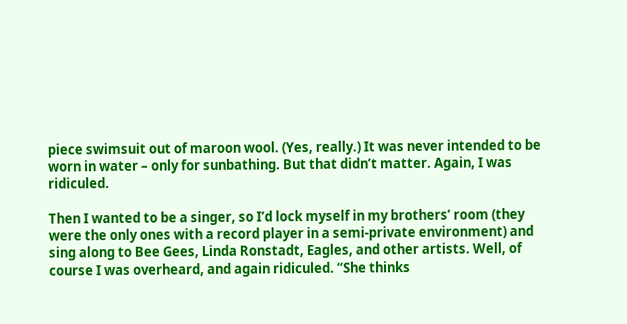piece swimsuit out of maroon wool. (Yes, really.) It was never intended to be worn in water – only for sunbathing. But that didn’t matter. Again, I was ridiculed.

Then I wanted to be a singer, so I’d lock myself in my brothers’ room (they were the only ones with a record player in a semi-private environment) and sing along to Bee Gees, Linda Ronstadt, Eagles, and other artists. Well, of course I was overheard, and again ridiculed. “She thinks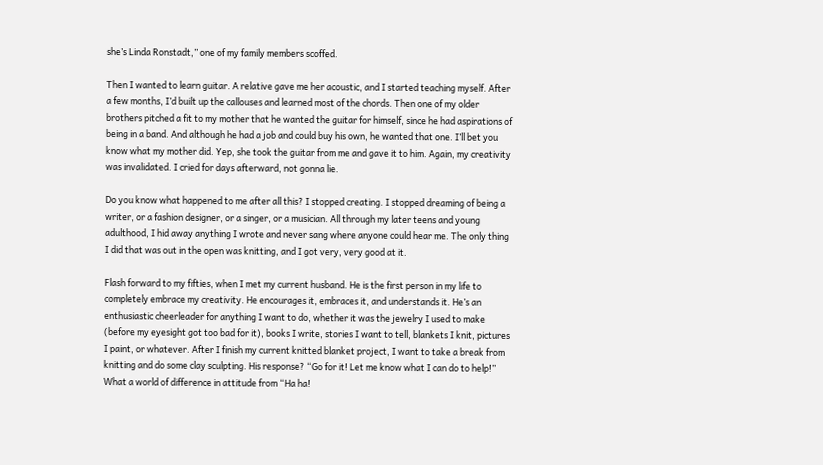she’s Linda Ronstadt,” one of my family members scoffed.

Then I wanted to learn guitar. A relative gave me her acoustic, and I started teaching myself. After a few months, I’d built up the callouses and learned most of the chords. Then one of my older brothers pitched a fit to my mother that he wanted the guitar for himself, since he had aspirations of being in a band. And although he had a job and could buy his own, he wanted that one. I’ll bet you know what my mother did. Yep, she took the guitar from me and gave it to him. Again, my creativity was invalidated. I cried for days afterward, not gonna lie.

Do you know what happened to me after all this? I stopped creating. I stopped dreaming of being a writer, or a fashion designer, or a singer, or a musician. All through my later teens and young adulthood, I hid away anything I wrote and never sang where anyone could hear me. The only thing I did that was out in the open was knitting, and I got very, very good at it.

Flash forward to my fifties, when I met my current husband. He is the first person in my life to completely embrace my creativity. He encourages it, embraces it, and understands it. He’s an enthusiastic cheerleader for anything I want to do, whether it was the jewelry I used to make (before my eyesight got too bad for it), books I write, stories I want to tell, blankets I knit, pictures I paint, or whatever. After I finish my current knitted blanket project, I want to take a break from knitting and do some clay sculpting. His response? “Go for it! Let me know what I can do to help!” What a world of difference in attitude from “Ha ha!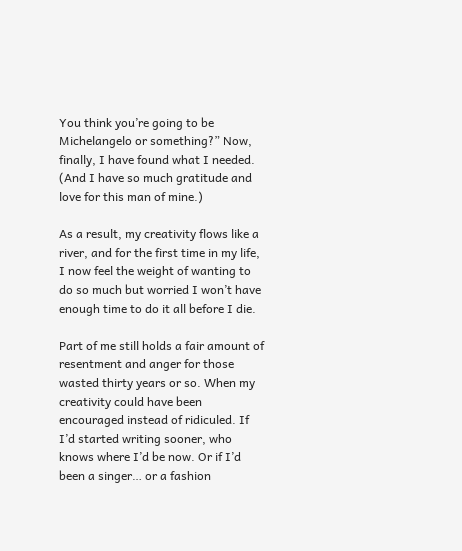You think you’re going to be Michelangelo or something?” Now, finally, I have found what I needed. (And I have so much gratitude and love for this man of mine.)

As a result, my creativity flows like a river, and for the first time in my life, I now feel the weight of wanting to do so much but worried I won’t have enough time to do it all before I die.

Part of me still holds a fair amount of resentment and anger for those wasted thirty years or so. When my creativity could have been encouraged instead of ridiculed. If I’d started writing sooner, who knows where I’d be now. Or if I’d been a singer… or a fashion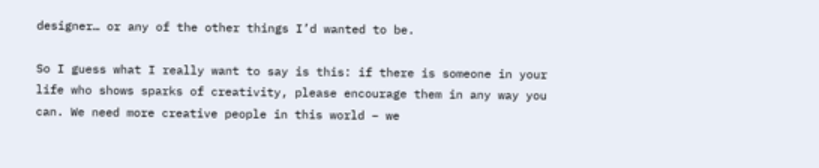designer… or any of the other things I’d wanted to be.

So I guess what I really want to say is this: if there is someone in your life who shows sparks of creativity, please encourage them in any way you can. We need more creative people in this world – we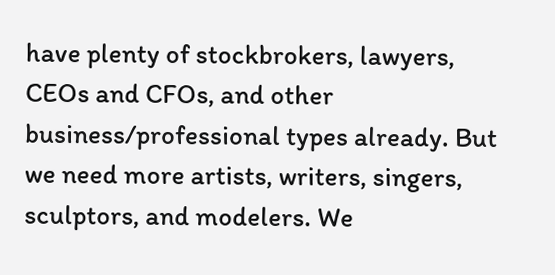have plenty of stockbrokers, lawyers, CEOs and CFOs, and other business/professional types already. But we need more artists, writers, singers, sculptors, and modelers. We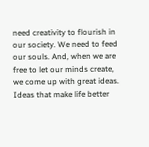need creativity to flourish in our society. We need to feed our souls. And, when we are free to let our minds create, we come up with great ideas. Ideas that make life better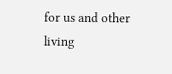for us and other living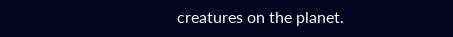creatures on the planet.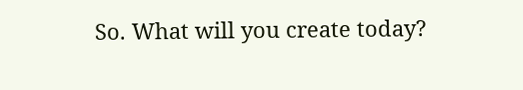So. What will you create today?